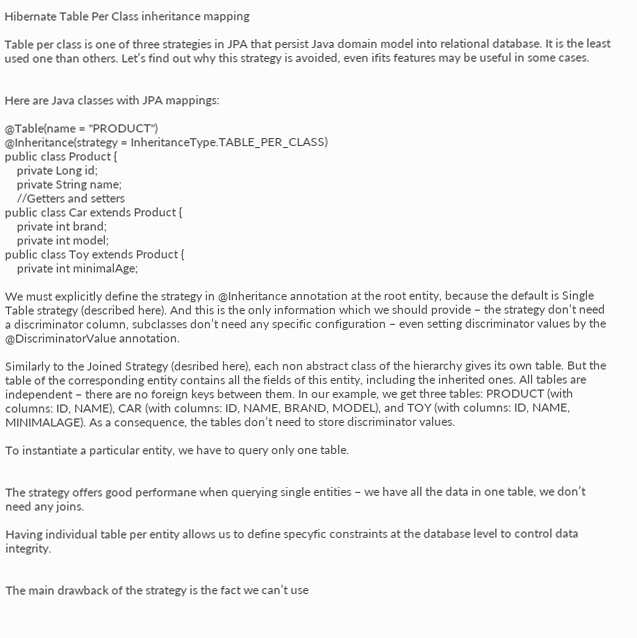Hibernate Table Per Class inheritance mapping

Table per class is one of three strategies in JPA that persist Java domain model into relational database. It is the least used one than others. Let’s find out why this strategy is avoided, even ifits features may be useful in some cases.


Here are Java classes with JPA mappings:

@Table(name = "PRODUCT")
@Inheritance(strategy = InheritanceType.TABLE_PER_CLASS)
public class Product {
    private Long id;
    private String name;
    //Getters and setters
public class Car extends Product {
    private int brand;
    private int model;
public class Toy extends Product {
    private int minimalAge;

We must explicitly define the strategy in @Inheritance annotation at the root entity, because the default is Single Table strategy (described here). And this is the only information which we should provide – the strategy don’t need a discriminator column, subclasses don’t need any specific configuration – even setting discriminator values by the @DiscriminatorValue annotation.

Similarly to the Joined Strategy (desribed here), each non abstract class of the hierarchy gives its own table. But the table of the corresponding entity contains all the fields of this entity, including the inherited ones. All tables are independent – there are no foreign keys between them. In our example, we get three tables: PRODUCT (with columns: ID, NAME), CAR (with columns: ID, NAME, BRAND, MODEL), and TOY (with columns: ID, NAME, MINIMALAGE). As a consequence, the tables don’t need to store discriminator values.

To instantiate a particular entity, we have to query only one table.


The strategy offers good performane when querying single entities – we have all the data in one table, we don’t need any joins.

Having individual table per entity allows us to define specyfic constraints at the database level to control data integrity.


The main drawback of the strategy is the fact we can’t use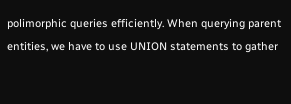polimorphic queries efficiently. When querying parent entities, we have to use UNION statements to gather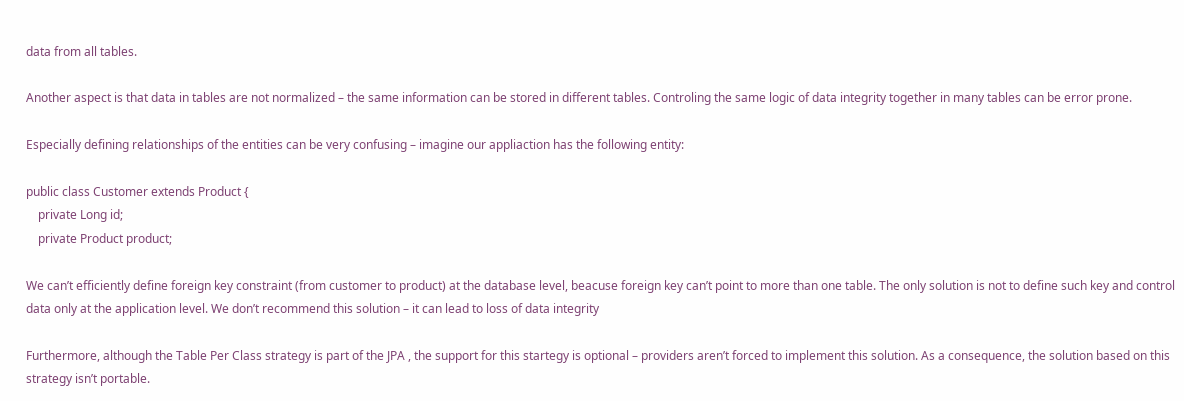data from all tables.

Another aspect is that data in tables are not normalized – the same information can be stored in different tables. Controling the same logic of data integrity together in many tables can be error prone.

Especially defining relationships of the entities can be very confusing – imagine our appliaction has the following entity:

public class Customer extends Product {
    private Long id;
    private Product product;

We can’t efficiently define foreign key constraint (from customer to product) at the database level, beacuse foreign key can’t point to more than one table. The only solution is not to define such key and control data only at the application level. We don’t recommend this solution – it can lead to loss of data integrity

Furthermore, although the Table Per Class strategy is part of the JPA , the support for this startegy is optional – providers aren’t forced to implement this solution. As a consequence, the solution based on this strategy isn’t portable.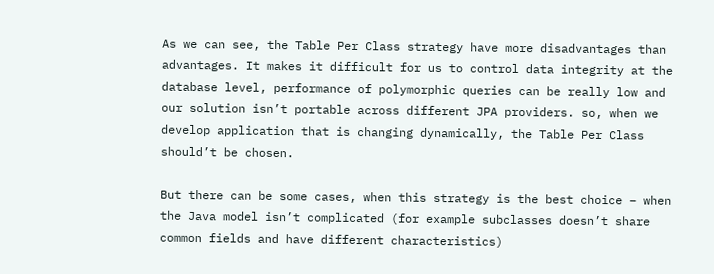As we can see, the Table Per Class strategy have more disadvantages than advantages. It makes it difficult for us to control data integrity at the database level, performance of polymorphic queries can be really low and our solution isn’t portable across different JPA providers. so, when we develop application that is changing dynamically, the Table Per Class should’t be chosen.

But there can be some cases, when this strategy is the best choice – when the Java model isn’t complicated (for example subclasses doesn’t share common fields and have different characteristics)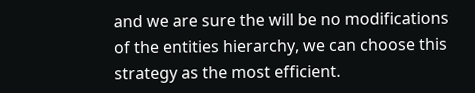and we are sure the will be no modifications of the entities hierarchy, we can choose this strategy as the most efficient.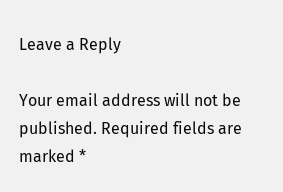Leave a Reply

Your email address will not be published. Required fields are marked *